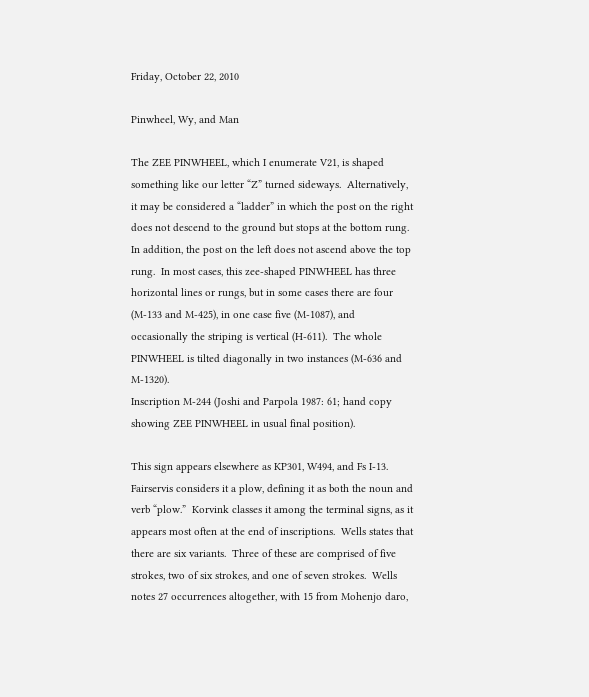Friday, October 22, 2010

Pinwheel, Wy, and Man

The ZEE PINWHEEL, which I enumerate V21, is shaped something like our letter “Z” turned sideways.  Alternatively, it may be considered a “ladder” in which the post on the right does not descend to the ground but stops at the bottom rung.  In addition, the post on the left does not ascend above the top rung.  In most cases, this zee-shaped PINWHEEL has three horizontal lines or rungs, but in some cases there are four (M-133 and M-425), in one case five (M-1087), and occasionally the striping is vertical (H-611).  The whole PINWHEEL is tilted diagonally in two instances (M-636 and M-1320).
Inscription M-244 (Joshi and Parpola 1987: 61; hand copy showing ZEE PINWHEEL in usual final position).

This sign appears elsewhere as KP301, W494, and Fs I-13.  Fairservis considers it a plow, defining it as both the noun and verb “plow.”  Korvink classes it among the terminal signs, as it appears most often at the end of inscriptions.  Wells states that there are six variants.  Three of these are comprised of five strokes, two of six strokes, and one of seven strokes.  Wells notes 27 occurrences altogether, with 15 from Mohenjo daro,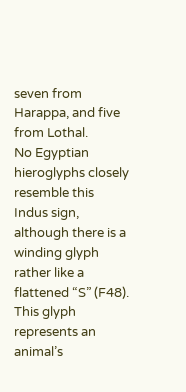seven from Harappa, and five from Lothal.
No Egyptian hieroglyphs closely resemble this Indus sign, although there is a winding glyph rather like a flattened “S” (F48).  This glyph represents an animal’s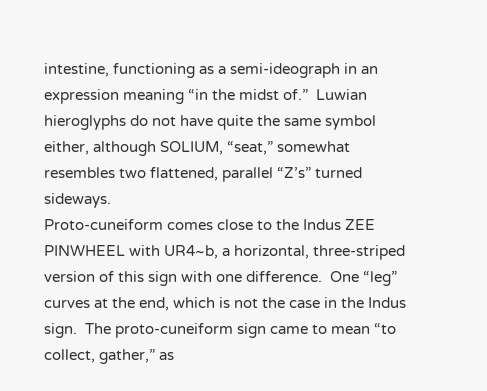intestine, functioning as a semi-ideograph in an expression meaning “in the midst of.”  Luwian hieroglyphs do not have quite the same symbol either, although SOLIUM, “seat,” somewhat resembles two flattened, parallel “Z’s” turned sideways.
Proto-cuneiform comes close to the Indus ZEE PINWHEEL with UR4~b, a horizontal, three-striped version of this sign with one difference.  One “leg” curves at the end, which is not the case in the Indus sign.  The proto-cuneiform sign came to mean “to collect, gather,” as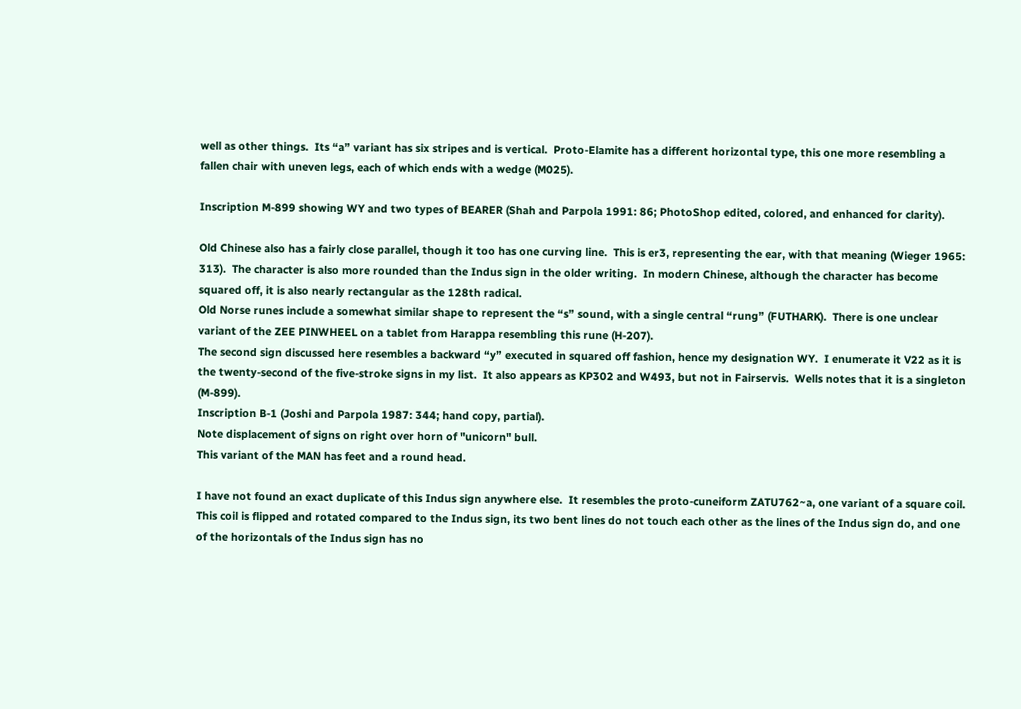well as other things.  Its “a” variant has six stripes and is vertical.  Proto-Elamite has a different horizontal type, this one more resembling a fallen chair with uneven legs, each of which ends with a wedge (M025).

Inscription M-899 showing WY and two types of BEARER (Shah and Parpola 1991: 86; PhotoShop edited, colored, and enhanced for clarity).

Old Chinese also has a fairly close parallel, though it too has one curving line.  This is er3, representing the ear, with that meaning (Wieger 1965: 313).  The character is also more rounded than the Indus sign in the older writing.  In modern Chinese, although the character has become squared off, it is also nearly rectangular as the 128th radical.
Old Norse runes include a somewhat similar shape to represent the “s” sound, with a single central “rung” (FUTHARK).  There is one unclear variant of the ZEE PINWHEEL on a tablet from Harappa resembling this rune (H-207).
The second sign discussed here resembles a backward “y” executed in squared off fashion, hence my designation WY.  I enumerate it V22 as it is the twenty-second of the five-stroke signs in my list.  It also appears as KP302 and W493, but not in Fairservis.  Wells notes that it is a singleton (M-899).
Inscription B-1 (Joshi and Parpola 1987: 344; hand copy, partial).
Note displacement of signs on right over horn of "unicorn" bull.
This variant of the MAN has feet and a round head.

I have not found an exact duplicate of this Indus sign anywhere else.  It resembles the proto-cuneiform ZATU762~a, one variant of a square coil.  This coil is flipped and rotated compared to the Indus sign, its two bent lines do not touch each other as the lines of the Indus sign do, and one of the horizontals of the Indus sign has no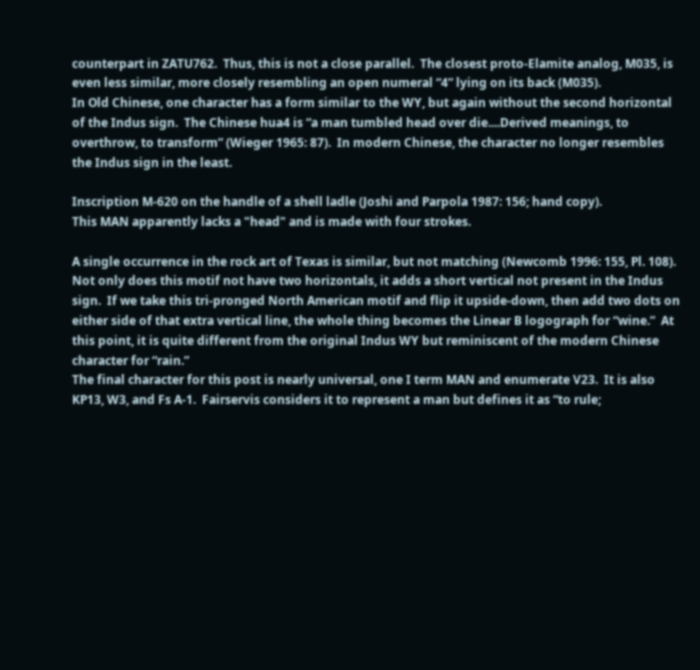counterpart in ZATU762.  Thus, this is not a close parallel.  The closest proto-Elamite analog, M035, is even less similar, more closely resembling an open numeral “4” lying on its back (M035).
In Old Chinese, one character has a form similar to the WY, but again without the second horizontal of the Indus sign.  The Chinese hua4 is “a man tumbled head over die....Derived meanings, to overthrow, to transform” (Wieger 1965: 87).  In modern Chinese, the character no longer resembles the Indus sign in the least.

Inscription M-620 on the handle of a shell ladle (Joshi and Parpola 1987: 156; hand copy).
This MAN apparently lacks a "head" and is made with four strokes.

A single occurrence in the rock art of Texas is similar, but not matching (Newcomb 1996: 155, Pl. 108).  Not only does this motif not have two horizontals, it adds a short vertical not present in the Indus sign.  If we take this tri-pronged North American motif and flip it upside-down, then add two dots on either side of that extra vertical line, the whole thing becomes the Linear B logograph for “wine.”  At this point, it is quite different from the original Indus WY but reminiscent of the modern Chinese character for “rain.”
The final character for this post is nearly universal, one I term MAN and enumerate V23.  It is also KP13, W3, and Fs A-1.  Fairservis considers it to represent a man but defines it as “to rule;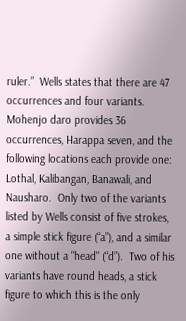ruler.”  Wells states that there are 47 occurrences and four variants.  Mohenjo daro provides 36 occurrences, Harappa seven, and the following locations each provide one: Lothal, Kalibangan, Banawali, and Nausharo.  Only two of the variants listed by Wells consist of five strokes, a simple stick figure (“a”), and a similar one without a "head" (“d”).  Two of his variants have round heads, a stick figure to which this is the only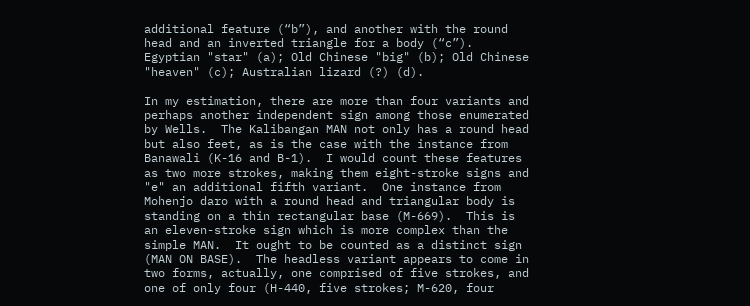additional feature (“b”), and another with the round head and an inverted triangle for a body (“c”).
Egyptian "star" (a); Old Chinese "big" (b); Old Chinese "heaven" (c); Australian lizard (?) (d).

In my estimation, there are more than four variants and perhaps another independent sign among those enumerated by Wells.  The Kalibangan MAN not only has a round head but also feet, as is the case with the instance from Banawali (K-16 and B-1).  I would count these features as two more strokes, making them eight-stroke signs and "e" an additional fifth variant.  One instance from Mohenjo daro with a round head and triangular body is standing on a thin rectangular base (M-669).  This is an eleven-stroke sign which is more complex than the simple MAN.  It ought to be counted as a distinct sign (MAN ON BASE).  The headless variant appears to come in two forms, actually, one comprised of five strokes, and one of only four (H-440, five strokes; M-620, four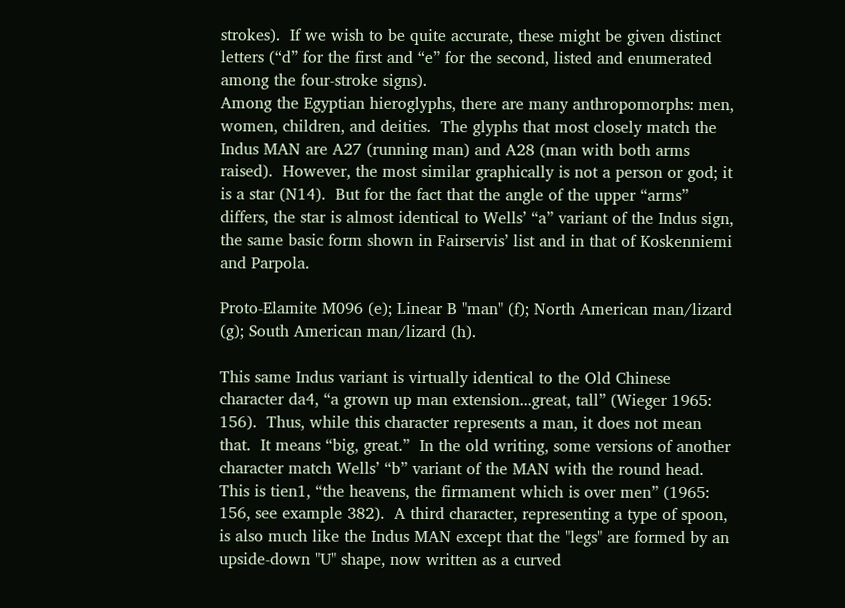strokes).  If we wish to be quite accurate, these might be given distinct letters (“d” for the first and “e” for the second, listed and enumerated among the four-stroke signs).
Among the Egyptian hieroglyphs, there are many anthropomorphs: men, women, children, and deities.  The glyphs that most closely match the Indus MAN are A27 (running man) and A28 (man with both arms raised).  However, the most similar graphically is not a person or god; it is a star (N14).  But for the fact that the angle of the upper “arms” differs, the star is almost identical to Wells’ “a” variant of the Indus sign, the same basic form shown in Fairservis’ list and in that of Koskenniemi and Parpola.

Proto-Elamite M096 (e); Linear B "man" (f); North American man/lizard (g); South American man/lizard (h).

This same Indus variant is virtually identical to the Old Chinese character da4, “a grown up man extension...great, tall” (Wieger 1965: 156).  Thus, while this character represents a man, it does not mean that.  It means “big, great.”  In the old writing, some versions of another character match Wells’ “b” variant of the MAN with the round head.  This is tien1, “the heavens, the firmament which is over men” (1965: 156, see example 382).  A third character, representing a type of spoon, is also much like the Indus MAN except that the "legs" are formed by an upside-down "U" shape, now written as a curved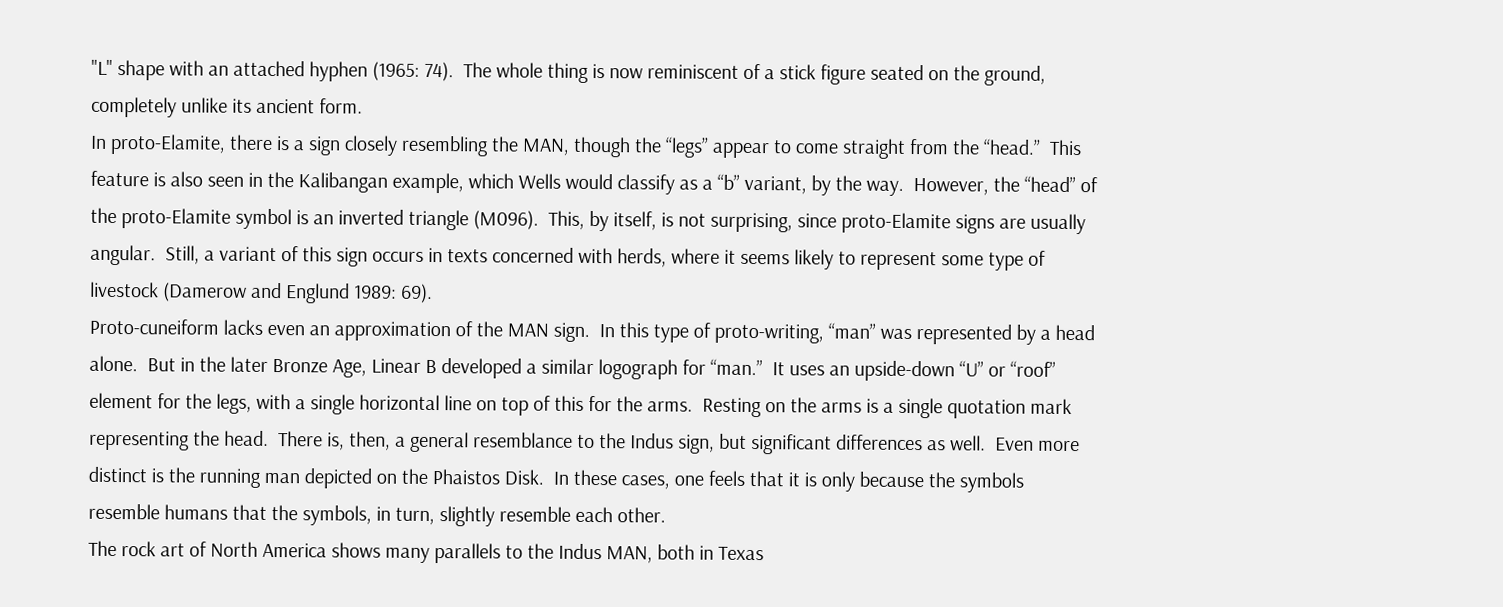"L" shape with an attached hyphen (1965: 74).  The whole thing is now reminiscent of a stick figure seated on the ground, completely unlike its ancient form.
In proto-Elamite, there is a sign closely resembling the MAN, though the “legs” appear to come straight from the “head.”  This feature is also seen in the Kalibangan example, which Wells would classify as a “b” variant, by the way.  However, the “head” of the proto-Elamite symbol is an inverted triangle (M096).  This, by itself, is not surprising, since proto-Elamite signs are usually angular.  Still, a variant of this sign occurs in texts concerned with herds, where it seems likely to represent some type of livestock (Damerow and Englund 1989: 69).
Proto-cuneiform lacks even an approximation of the MAN sign.  In this type of proto-writing, “man” was represented by a head alone.  But in the later Bronze Age, Linear B developed a similar logograph for “man.”  It uses an upside-down “U” or “roof” element for the legs, with a single horizontal line on top of this for the arms.  Resting on the arms is a single quotation mark representing the head.  There is, then, a general resemblance to the Indus sign, but significant differences as well.  Even more distinct is the running man depicted on the Phaistos Disk.  In these cases, one feels that it is only because the symbols resemble humans that the symbols, in turn, slightly resemble each other.
The rock art of North America shows many parallels to the Indus MAN, both in Texas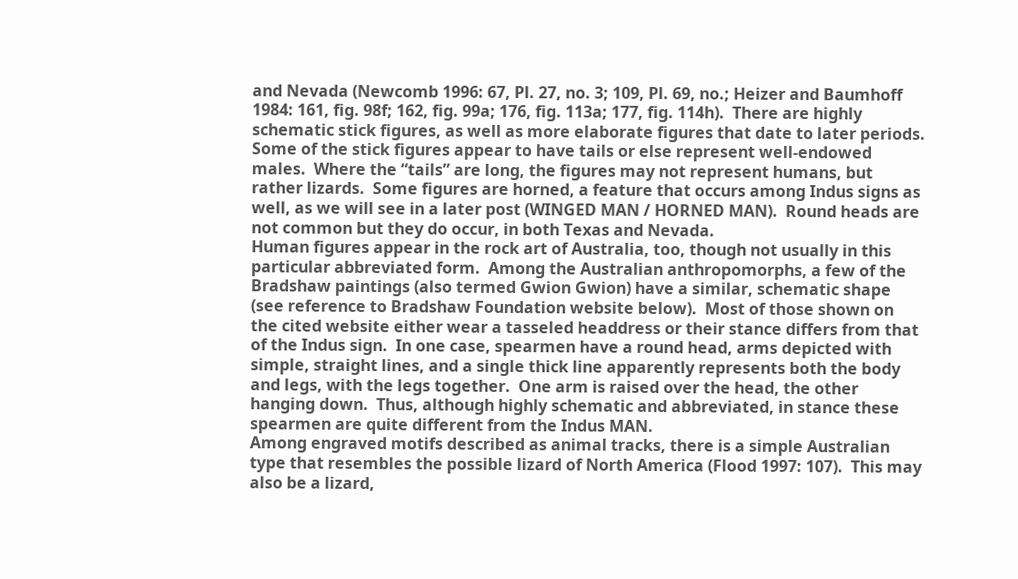and Nevada (Newcomb 1996: 67, Pl. 27, no. 3; 109, Pl. 69, no.; Heizer and Baumhoff 1984: 161, fig. 98f; 162, fig. 99a; 176, fig. 113a; 177, fig. 114h).  There are highly schematic stick figures, as well as more elaborate figures that date to later periods.  Some of the stick figures appear to have tails or else represent well-endowed males.  Where the “tails” are long, the figures may not represent humans, but rather lizards.  Some figures are horned, a feature that occurs among Indus signs as well, as we will see in a later post (WINGED MAN / HORNED MAN).  Round heads are not common but they do occur, in both Texas and Nevada.
Human figures appear in the rock art of Australia, too, though not usually in this particular abbreviated form.  Among the Australian anthropomorphs, a few of the Bradshaw paintings (also termed Gwion Gwion) have a similar, schematic shape (see reference to Bradshaw Foundation website below).  Most of those shown on the cited website either wear a tasseled headdress or their stance differs from that of the Indus sign.  In one case, spearmen have a round head, arms depicted with simple, straight lines, and a single thick line apparently represents both the body and legs, with the legs together.  One arm is raised over the head, the other hanging down.  Thus, although highly schematic and abbreviated, in stance these spearmen are quite different from the Indus MAN.
Among engraved motifs described as animal tracks, there is a simple Australian type that resembles the possible lizard of North America (Flood 1997: 107).  This may also be a lizard,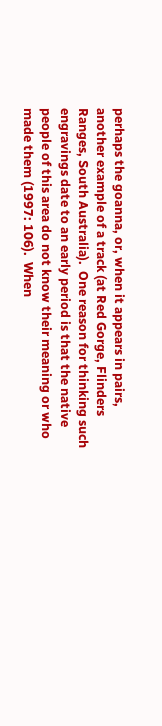perhaps the goanna, or, when it appears in pairs, another example of a track (at Red Gorge, Flinders Ranges, South Australia).  One reason for thinking such engravings date to an early period is that the native people of this area do not know their meaning or who made them (1997: 106).  When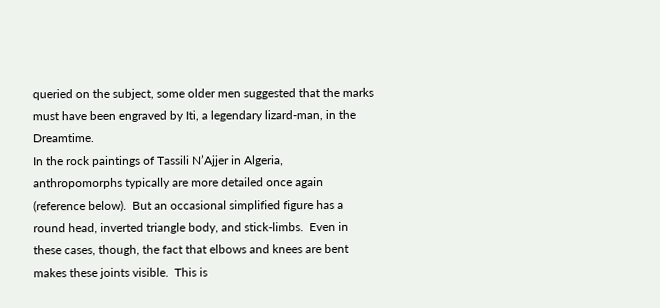queried on the subject, some older men suggested that the marks must have been engraved by Iti, a legendary lizard-man, in the Dreamtime.
In the rock paintings of Tassili N’Ajjer in Algeria, anthropomorphs typically are more detailed once again (reference below).  But an occasional simplified figure has a round head, inverted triangle body, and stick-limbs.  Even in these cases, though, the fact that elbows and knees are bent makes these joints visible.  This is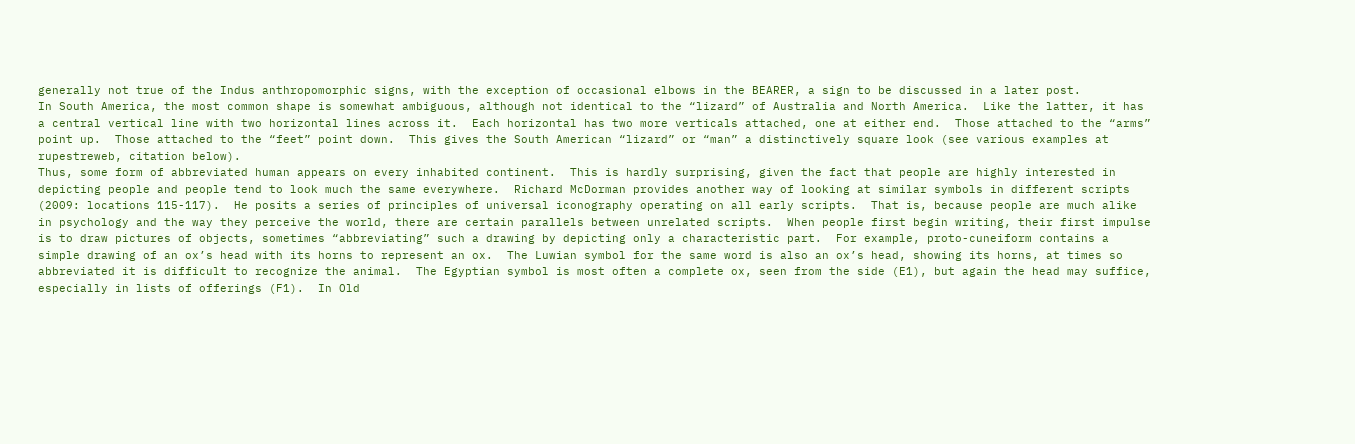generally not true of the Indus anthropomorphic signs, with the exception of occasional elbows in the BEARER, a sign to be discussed in a later post.
In South America, the most common shape is somewhat ambiguous, although not identical to the “lizard” of Australia and North America.  Like the latter, it has a central vertical line with two horizontal lines across it.  Each horizontal has two more verticals attached, one at either end.  Those attached to the “arms” point up.  Those attached to the “feet” point down.  This gives the South American “lizard” or “man” a distinctively square look (see various examples at rupestreweb, citation below).
Thus, some form of abbreviated human appears on every inhabited continent.  This is hardly surprising, given the fact that people are highly interested in depicting people and people tend to look much the same everywhere.  Richard McDorman provides another way of looking at similar symbols in different scripts (2009: locations 115-117).  He posits a series of principles of universal iconography operating on all early scripts.  That is, because people are much alike in psychology and the way they perceive the world, there are certain parallels between unrelated scripts.  When people first begin writing, their first impulse is to draw pictures of objects, sometimes “abbreviating” such a drawing by depicting only a characteristic part.  For example, proto-cuneiform contains a simple drawing of an ox’s head with its horns to represent an ox.  The Luwian symbol for the same word is also an ox’s head, showing its horns, at times so abbreviated it is difficult to recognize the animal.  The Egyptian symbol is most often a complete ox, seen from the side (E1), but again the head may suffice, especially in lists of offerings (F1).  In Old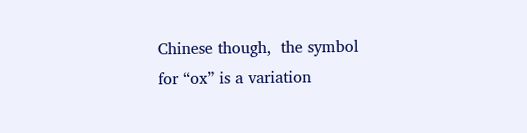Chinese though,  the symbol for “ox” is a variation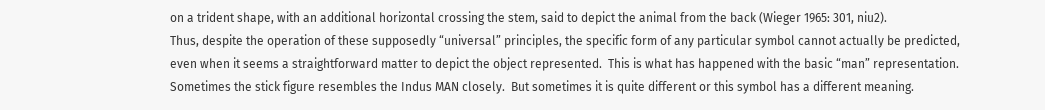on a trident shape, with an additional horizontal crossing the stem, said to depict the animal from the back (Wieger 1965: 301, niu2).
Thus, despite the operation of these supposedly “universal” principles, the specific form of any particular symbol cannot actually be predicted, even when it seems a straightforward matter to depict the object represented.  This is what has happened with the basic “man” representation.  Sometimes the stick figure resembles the Indus MAN closely.  But sometimes it is quite different or this symbol has a different meaning.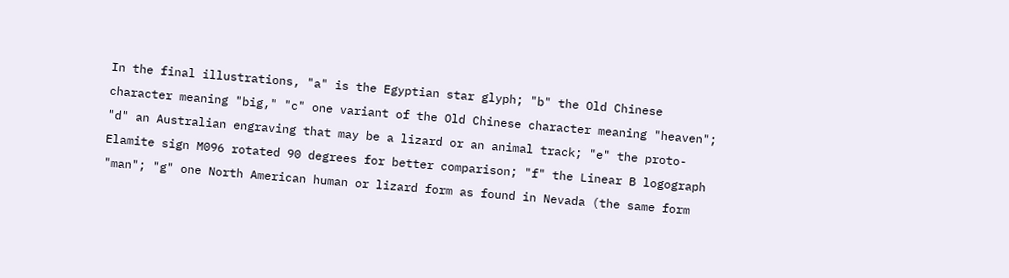In the final illustrations, "a" is the Egyptian star glyph; "b" the Old Chinese character meaning "big," "c" one variant of the Old Chinese character meaning "heaven"; "d" an Australian engraving that may be a lizard or an animal track; "e" the proto-Elamite sign M096 rotated 90 degrees for better comparison; "f" the Linear B logograph "man"; "g" one North American human or lizard form as found in Nevada (the same form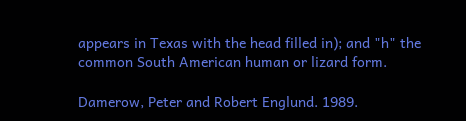appears in Texas with the head filled in); and "h" the common South American human or lizard form.

Damerow, Peter and Robert Englund. 1989.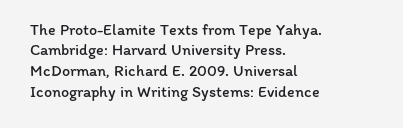The Proto-Elamite Texts from Tepe Yahya. Cambridge: Harvard University Press.
McDorman, Richard E. 2009. Universal Iconography in Writing Systems: Evidence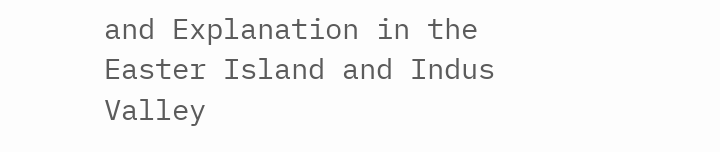and Explanation in the Easter Island and Indus Valley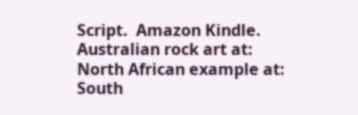Script.  Amazon Kindle.
Australian rock art at:
North African example at:
South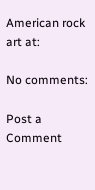American rock art at:

No comments:

Post a Comment